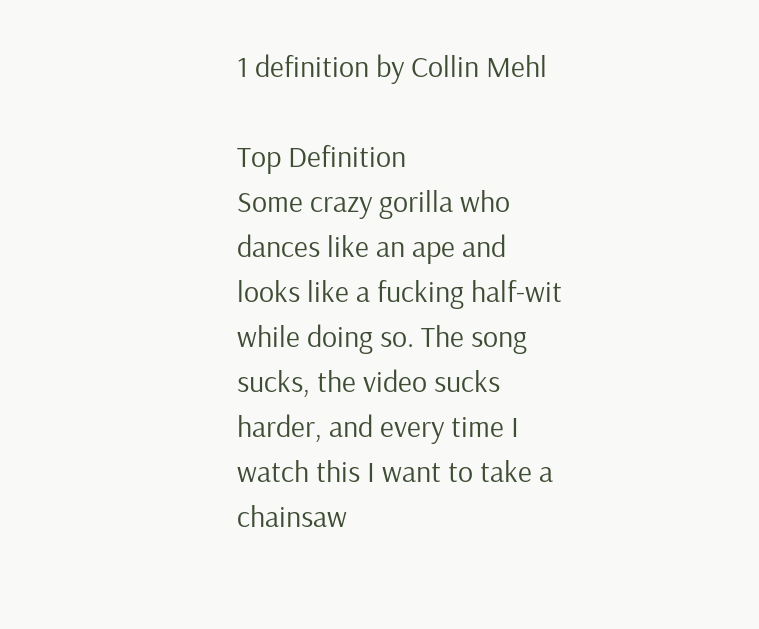1 definition by Collin Mehl

Top Definition
Some crazy gorilla who dances like an ape and looks like a fucking half-wit while doing so. The song sucks, the video sucks harder, and every time I watch this I want to take a chainsaw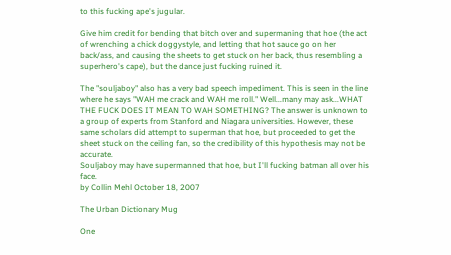to this fucking ape's jugular.

Give him credit for bending that bitch over and supermaning that hoe (the act of wrenching a chick doggystyle, and letting that hot sauce go on her back/ass, and causing the sheets to get stuck on her back, thus resembling a superhero's cape), but the dance just fucking ruined it.

The "souljaboy" also has a very bad speech impediment. This is seen in the line where he says "WAH me crack and WAH me roll." Well...many may ask...WHAT THE FUCK DOES IT MEAN TO WAH SOMETHING? The answer is unknown to a group of experts from Stanford and Niagara universities. However, these same scholars did attempt to superman that hoe, but proceeded to get the sheet stuck on the ceiling fan, so the credibility of this hypothesis may not be accurate.
Souljaboy may have supermanned that hoe, but I'll fucking batman all over his face.
by Collin Mehl October 18, 2007

The Urban Dictionary Mug

One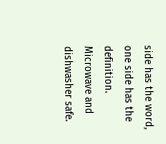side has the word, one side has the definition. Microwave and dishwasher safe.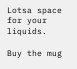Lotsa space for your liquids.

Buy the mug